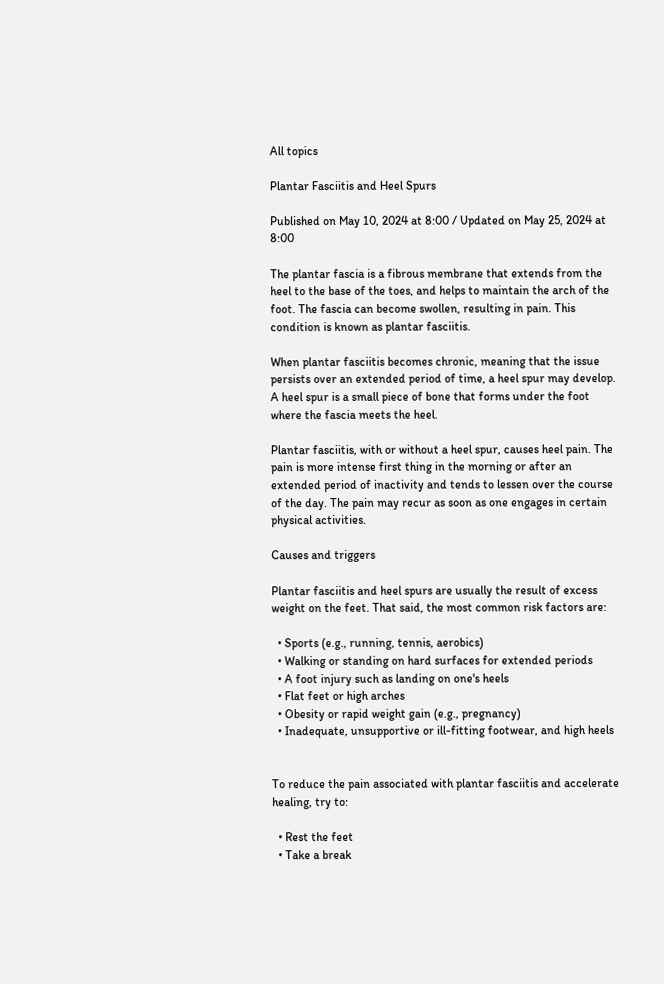All topics

Plantar Fasciitis and Heel Spurs

Published on May 10, 2024 at 8:00 / Updated on May 25, 2024 at 8:00

The plantar fascia is a fibrous membrane that extends from the heel to the base of the toes, and helps to maintain the arch of the foot. The fascia can become swollen, resulting in pain. This condition is known as plantar fasciitis.

When plantar fasciitis becomes chronic, meaning that the issue persists over an extended period of time, a heel spur may develop. A heel spur is a small piece of bone that forms under the foot where the fascia meets the heel.

Plantar fasciitis, with or without a heel spur, causes heel pain. The pain is more intense first thing in the morning or after an extended period of inactivity and tends to lessen over the course of the day. The pain may recur as soon as one engages in certain physical activities.

Causes and triggers

Plantar fasciitis and heel spurs are usually the result of excess weight on the feet. That said, the most common risk factors are:

  • Sports (e.g., running, tennis, aerobics)
  • Walking or standing on hard surfaces for extended periods
  • A foot injury such as landing on one's heels
  • Flat feet or high arches
  • Obesity or rapid weight gain (e.g., pregnancy)
  • Inadequate, unsupportive or ill-fitting footwear, and high heels


To reduce the pain associated with plantar fasciitis and accelerate healing, try to:

  • Rest the feet
  • Take a break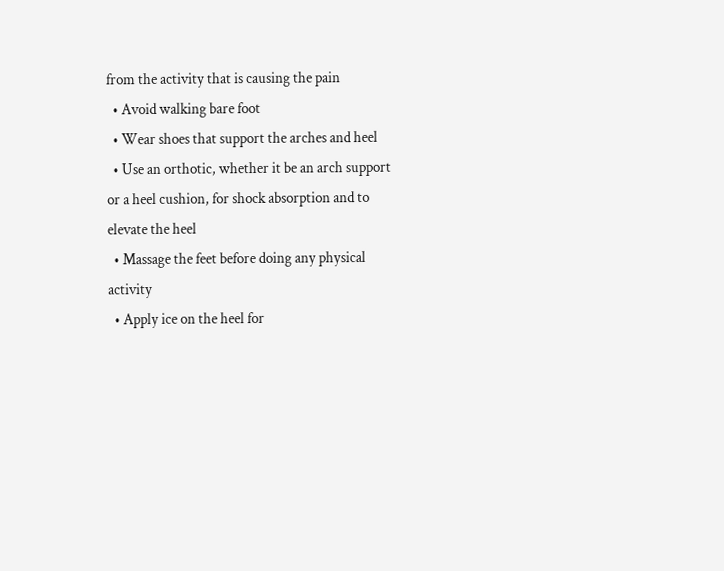from the activity that is causing the pain
  • Avoid walking bare foot
  • Wear shoes that support the arches and heel
  • Use an orthotic, whether it be an arch support or a heel cushion, for shock absorption and to elevate the heel
  • Massage the feet before doing any physical activity
  • Apply ice on the heel for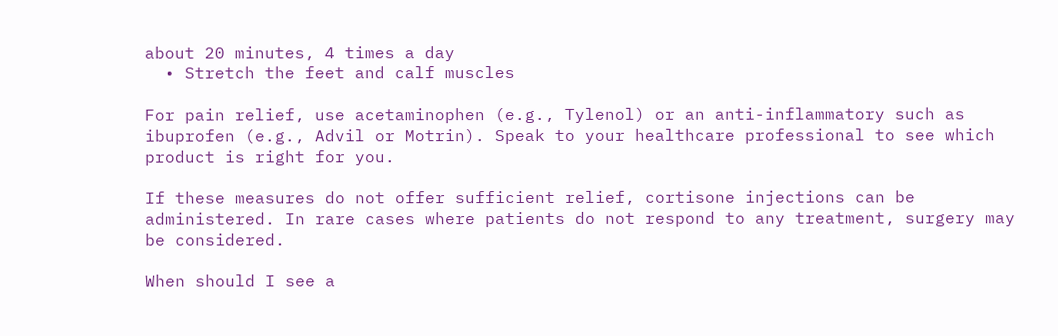about 20 minutes, 4 times a day
  • Stretch the feet and calf muscles

For pain relief, use acetaminophen (e.g., Tylenol) or an anti-inflammatory such as ibuprofen (e.g., Advil or Motrin). Speak to your healthcare professional to see which product is right for you.

If these measures do not offer sufficient relief, cortisone injections can be administered. In rare cases where patients do not respond to any treatment, surgery may be considered.

When should I see a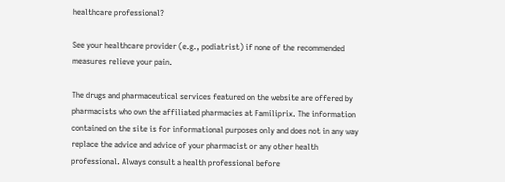healthcare professional?

See your healthcare provider (e.g., podiatrist) if none of the recommended measures relieve your pain.

The drugs and pharmaceutical services featured on the website are offered by pharmacists who own the affiliated pharmacies at Familiprix. The information contained on the site is for informational purposes only and does not in any way replace the advice and advice of your pharmacist or any other health professional. Always consult a health professional before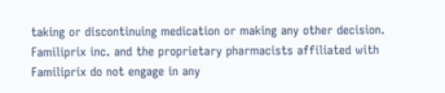taking or discontinuing medication or making any other decision. Familiprix inc. and the proprietary pharmacists affiliated with Familiprix do not engage in any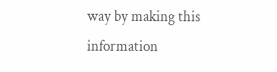way by making this information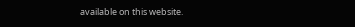available on this website.